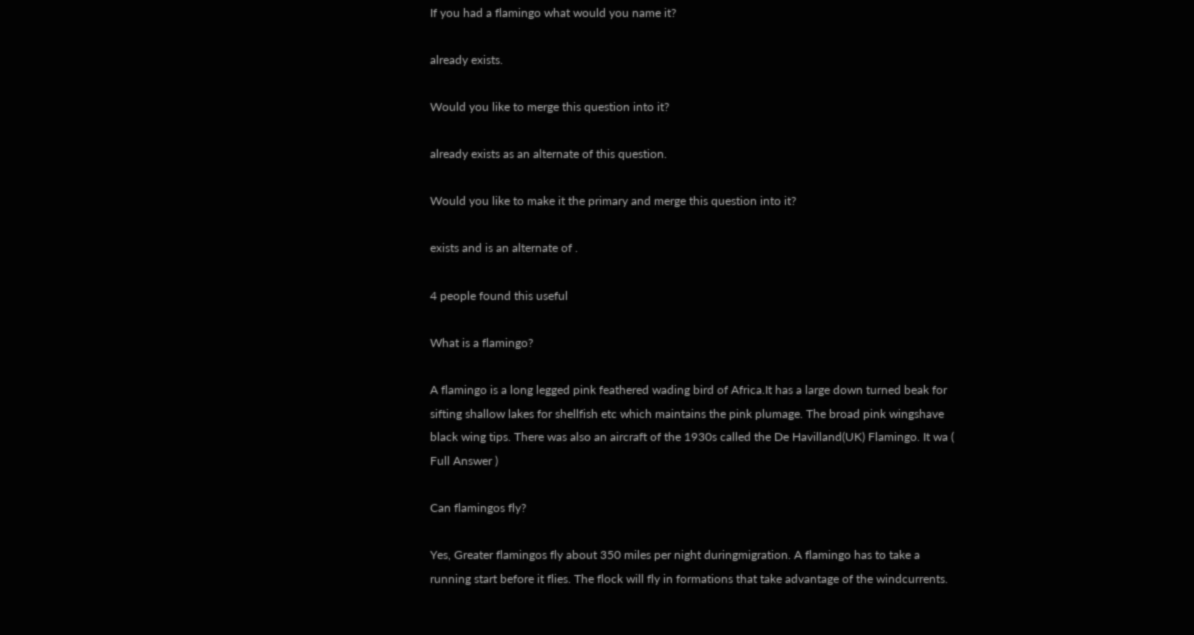If you had a flamingo what would you name it?

already exists.

Would you like to merge this question into it?

already exists as an alternate of this question.

Would you like to make it the primary and merge this question into it?

exists and is an alternate of .

4 people found this useful

What is a flamingo?

A flamingo is a long legged pink feathered wading bird of Africa.It has a large down turned beak for sifting shallow lakes for shellfish etc which maintains the pink plumage. The broad pink wingshave black wing tips. There was also an aircraft of the 1930s called the De Havilland(UK) Flamingo. It wa ( Full Answer )

Can flamingos fly?

Yes, Greater flamingos fly about 350 miles per night duringmigration. A flamingo has to take a running start before it flies. The flock will fly in formations that take advantage of the windcurrents.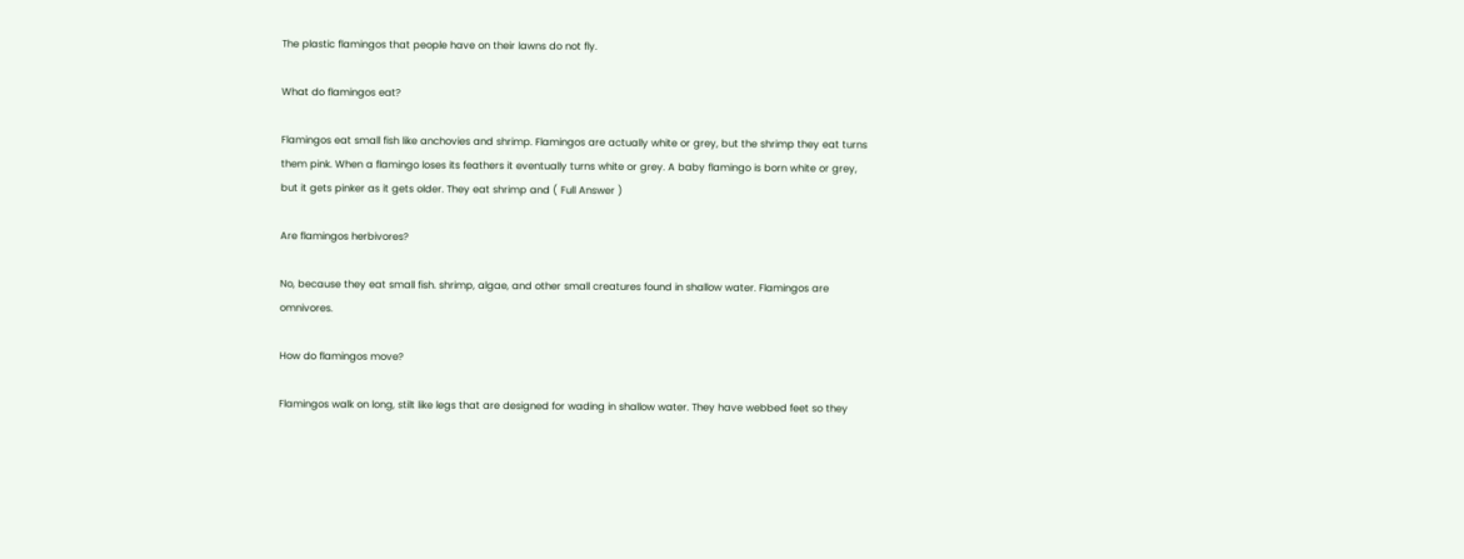The plastic flamingos that people have on their lawns do not fly.

What do flamingos eat?

Flamingos eat small fish like anchovies and shrimp. Flamingos are actually white or grey, but the shrimp they eat turns them pink. When a flamingo loses its feathers it eventually turns white or grey. A baby flamingo is born white or grey, but it gets pinker as it gets older. They eat shrimp and ( Full Answer )

Are flamingos herbivores?

No, because they eat small fish. shrimp, algae, and other small creatures found in shallow water. Flamingos are omnivores.

How do flamingos move?

Flamingos walk on long, stilt like legs that are designed for wading in shallow water. They have webbed feet so they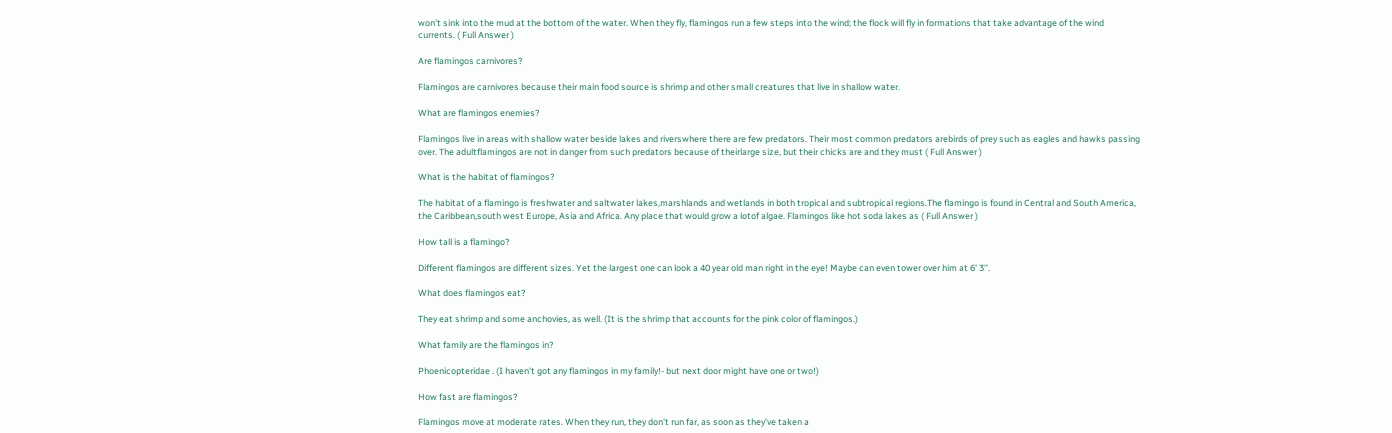won't sink into the mud at the bottom of the water. When they fly, flamingos run a few steps into the wind; the flock will fly in formations that take advantage of the wind currents. ( Full Answer )

Are flamingos carnivores?

Flamingos are carnivores because their main food source is shrimp and other small creatures that live in shallow water.

What are flamingos enemies?

Flamingos live in areas with shallow water beside lakes and riverswhere there are few predators. Their most common predators arebirds of prey such as eagles and hawks passing over. The adultflamingos are not in danger from such predators because of theirlarge size, but their chicks are and they must ( Full Answer )

What is the habitat of flamingos?

The habitat of a flamingo is freshwater and saltwater lakes,marshlands and wetlands in both tropical and subtropical regions.The flamingo is found in Central and South America, the Caribbean,south west Europe, Asia and Africa. Any place that would grow a lotof algae. Flamingos like hot soda lakes as ( Full Answer )

How tall is a flamingo?

Different flamingos are different sizes. Yet the largest one can look a 40 year old man right in the eye! Maybe can even tower over him at 6' 3''.

What does flamingos eat?

They eat shrimp and some anchovies, as well. (It is the shrimp that accounts for the pink color of flamingos.)

What family are the flamingos in?

Phoenicopteridae . (I haven't got any flamingos in my family!- but next door might have one or two!)

How fast are flamingos?

Flamingos move at moderate rates. When they run, they don't run far, as soon as they've taken a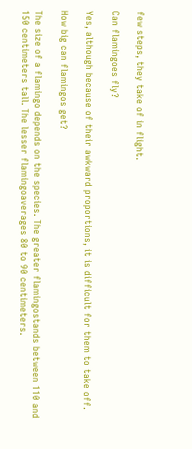few steps, they take of in flight.

Can flamingoes fly?

Yes, although because of their awkward proportions, it is difficult for them to take off.

How big can flamingos get?

The size of a flamingo depends on the species. The greater flamingostands between 110 and 150 centimeters tall. The lesser flamingoaverages 80 to 90 centimeters.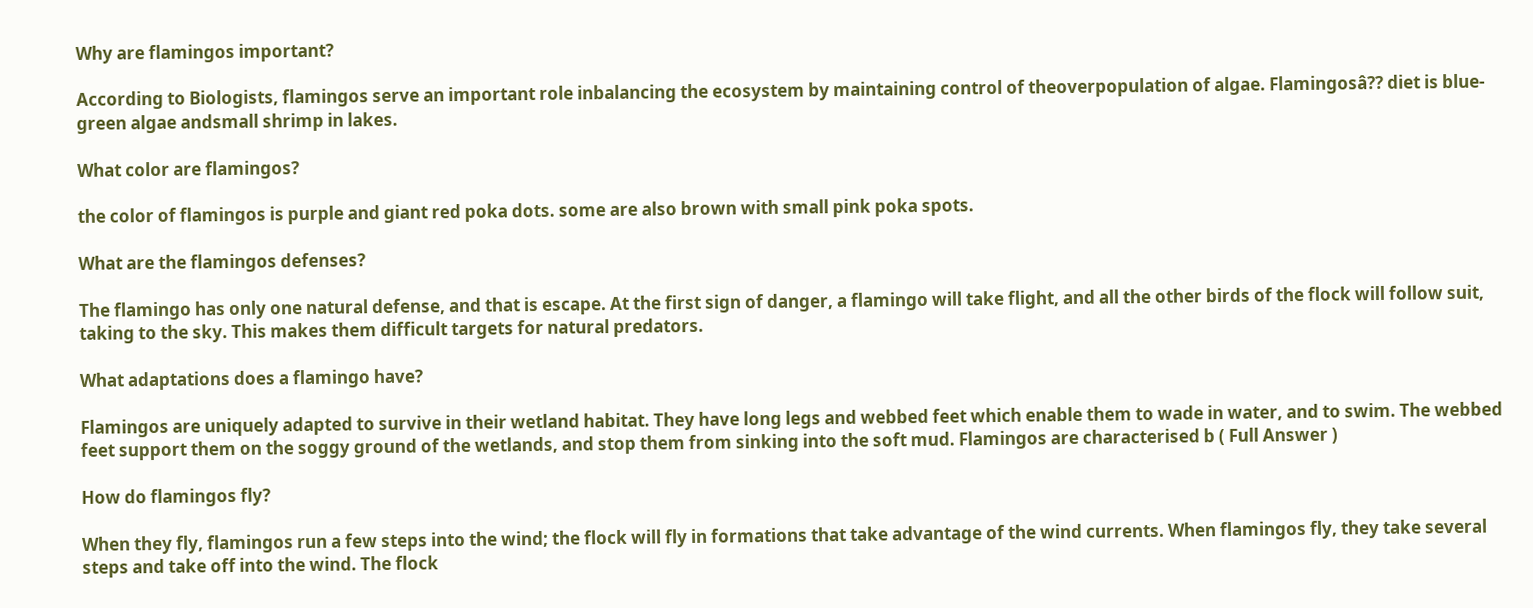Why are flamingos important?

According to Biologists, flamingos serve an important role inbalancing the ecosystem by maintaining control of theoverpopulation of algae. Flamingosâ?? diet is blue-green algae andsmall shrimp in lakes.

What color are flamingos?

the color of flamingos is purple and giant red poka dots. some are also brown with small pink poka spots.

What are the flamingos defenses?

The flamingo has only one natural defense, and that is escape. At the first sign of danger, a flamingo will take flight, and all the other birds of the flock will follow suit, taking to the sky. This makes them difficult targets for natural predators.

What adaptations does a flamingo have?

Flamingos are uniquely adapted to survive in their wetland habitat. They have long legs and webbed feet which enable them to wade in water, and to swim. The webbed feet support them on the soggy ground of the wetlands, and stop them from sinking into the soft mud. Flamingos are characterised b ( Full Answer )

How do flamingos fly?

When they fly, flamingos run a few steps into the wind; the flock will fly in formations that take advantage of the wind currents. When flamingos fly, they take several steps and take off into the wind. The flock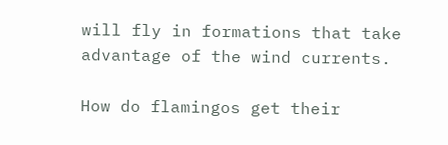will fly in formations that take advantage of the wind currents.

How do flamingos get their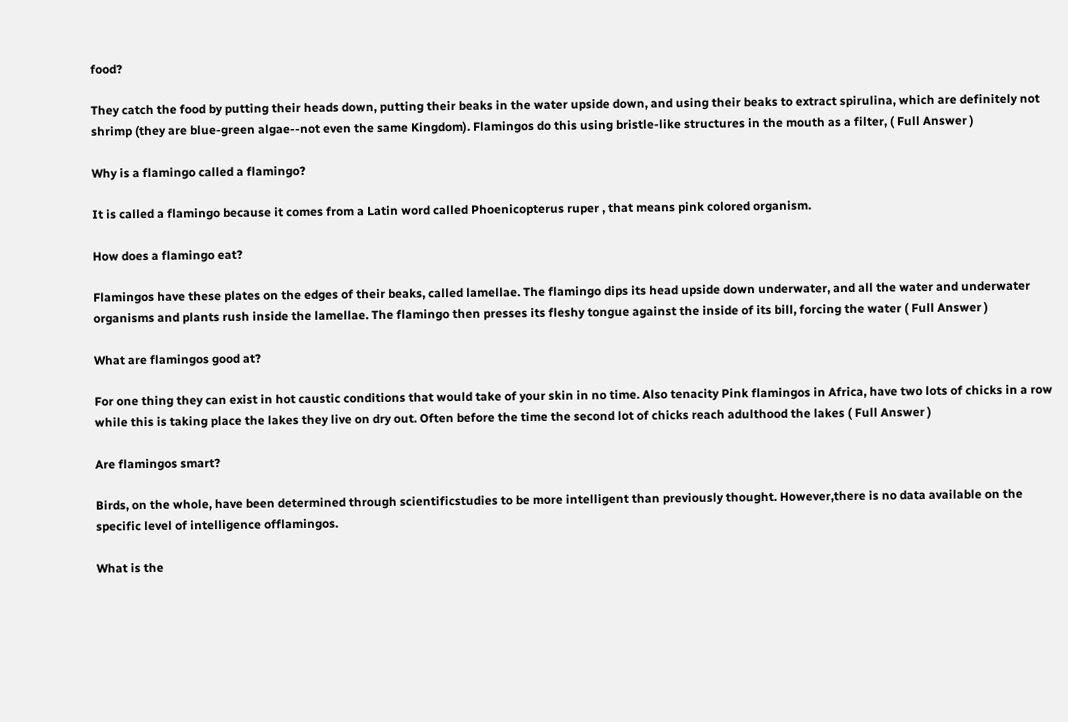food?

They catch the food by putting their heads down, putting their beaks in the water upside down, and using their beaks to extract spirulina, which are definitely not shrimp (they are blue-green algae--not even the same Kingdom). Flamingos do this using bristle-like structures in the mouth as a filter, ( Full Answer )

Why is a flamingo called a flamingo?

It is called a flamingo because it comes from a Latin word called Phoenicopterus ruper , that means pink colored organism.

How does a flamingo eat?

Flamingos have these plates on the edges of their beaks, called lamellae. The flamingo dips its head upside down underwater, and all the water and underwater organisms and plants rush inside the lamellae. The flamingo then presses its fleshy tongue against the inside of its bill, forcing the water ( Full Answer )

What are flamingos good at?

For one thing they can exist in hot caustic conditions that would take of your skin in no time. Also tenacity Pink flamingos in Africa, have two lots of chicks in a row while this is taking place the lakes they live on dry out. Often before the time the second lot of chicks reach adulthood the lakes ( Full Answer )

Are flamingos smart?

Birds, on the whole, have been determined through scientificstudies to be more intelligent than previously thought. However,there is no data available on the specific level of intelligence offlamingos.

What is the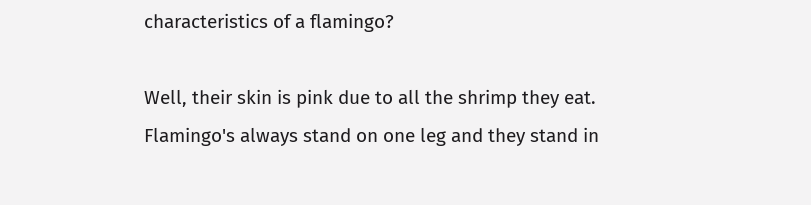characteristics of a flamingo?

Well, their skin is pink due to all the shrimp they eat. Flamingo's always stand on one leg and they stand in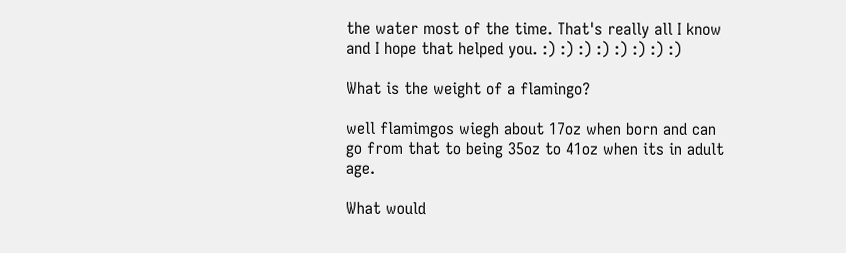the water most of the time. That's really all I know and I hope that helped you. :) :) :) :) :) :) :) :)

What is the weight of a flamingo?

well flamimgos wiegh about 17oz when born and can go from that to being 35oz to 41oz when its in adult age.

What would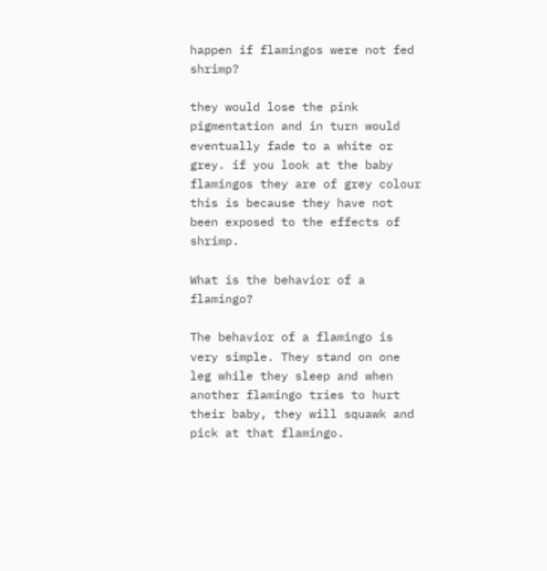happen if flamingos were not fed shrimp?

they would lose the pink pigmentation and in turn would eventually fade to a white or grey. if you look at the baby flamingos they are of grey colour this is because they have not been exposed to the effects of shrimp.

What is the behavior of a flamingo?

The behavior of a flamingo is very simple. They stand on one leg while they sleep and when another flamingo tries to hurt their baby, they will squawk and pick at that flamingo.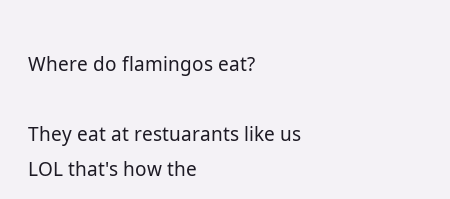Where do flamingos eat?

They eat at restuarants like us LOL that's how the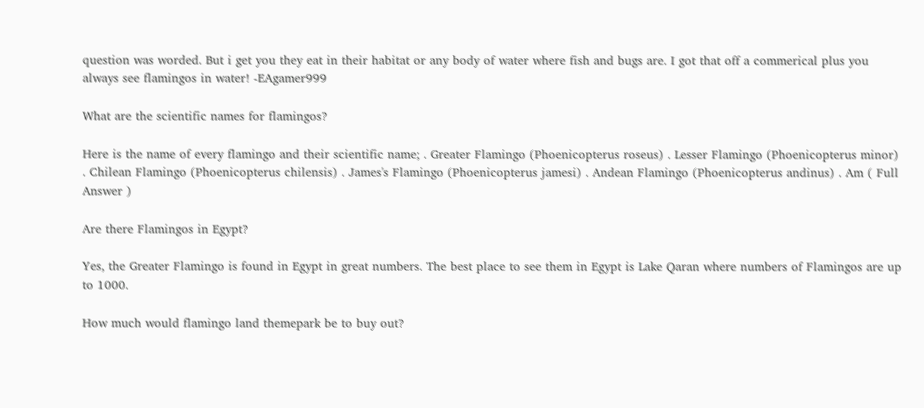question was worded. But i get you they eat in their habitat or any body of water where fish and bugs are. I got that off a commerical plus you always see flamingos in water! -EAgamer999

What are the scientific names for flamingos?

Here is the name of every flamingo and their scientific name; . Greater Flamingo (Phoenicopterus roseus) . Lesser Flamingo (Phoenicopterus minor) . Chilean Flamingo (Phoenicopterus chilensis) . James's Flamingo (Phoenicopterus jamesi) . Andean Flamingo (Phoenicopterus andinus) . Am ( Full Answer )

Are there Flamingos in Egypt?

Yes, the Greater Flamingo is found in Egypt in great numbers. The best place to see them in Egypt is Lake Qaran where numbers of Flamingos are up to 1000.

How much would flamingo land themepark be to buy out?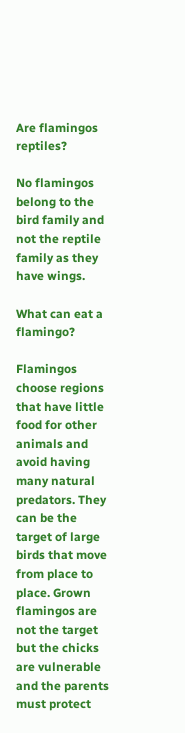Are flamingos reptiles?

No flamingos belong to the bird family and not the reptile family as they have wings.

What can eat a flamingo?

Flamingos choose regions that have little food for other animals and avoid having many natural predators. They can be the target of large birds that move from place to place. Grown flamingos are not the target but the chicks are vulnerable and the parents must protect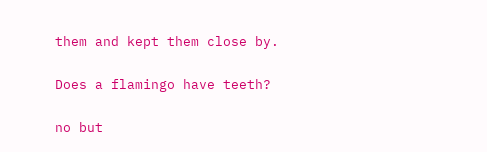them and kept them close by.

Does a flamingo have teeth?

no but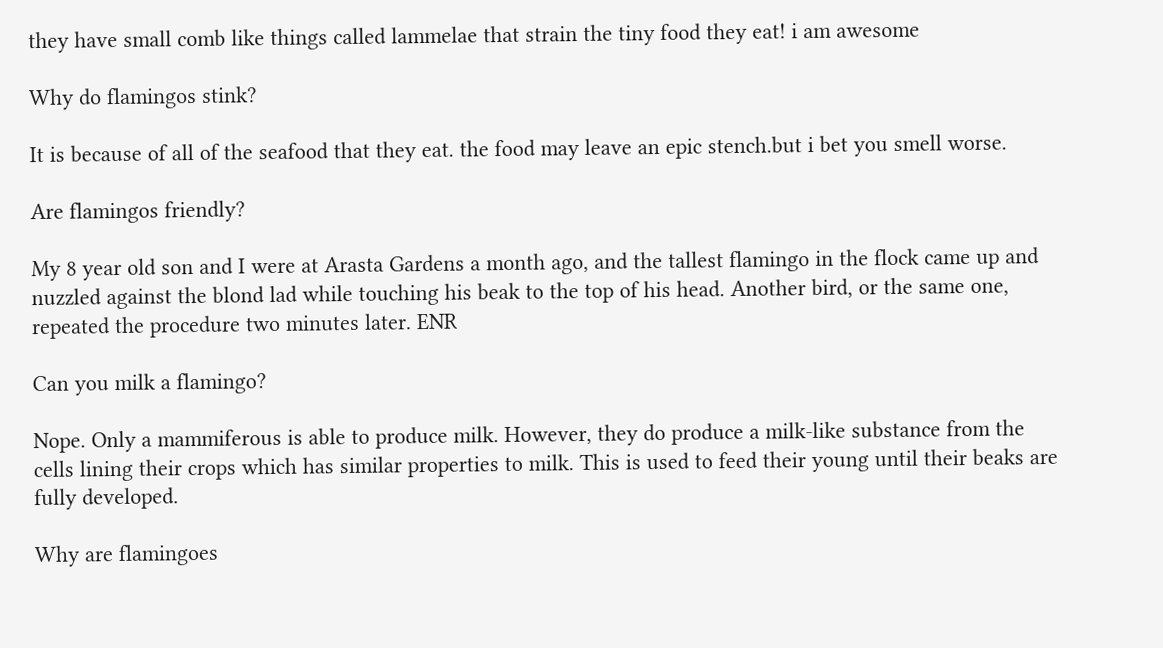they have small comb like things called lammelae that strain the tiny food they eat! i am awesome

Why do flamingos stink?

It is because of all of the seafood that they eat. the food may leave an epic stench.but i bet you smell worse.

Are flamingos friendly?

My 8 year old son and I were at Arasta Gardens a month ago, and the tallest flamingo in the flock came up and nuzzled against the blond lad while touching his beak to the top of his head. Another bird, or the same one, repeated the procedure two minutes later. ENR

Can you milk a flamingo?

Nope. Only a mammiferous is able to produce milk. However, they do produce a milk-like substance from the cells lining their crops which has similar properties to milk. This is used to feed their young until their beaks are fully developed.

Why are flamingoes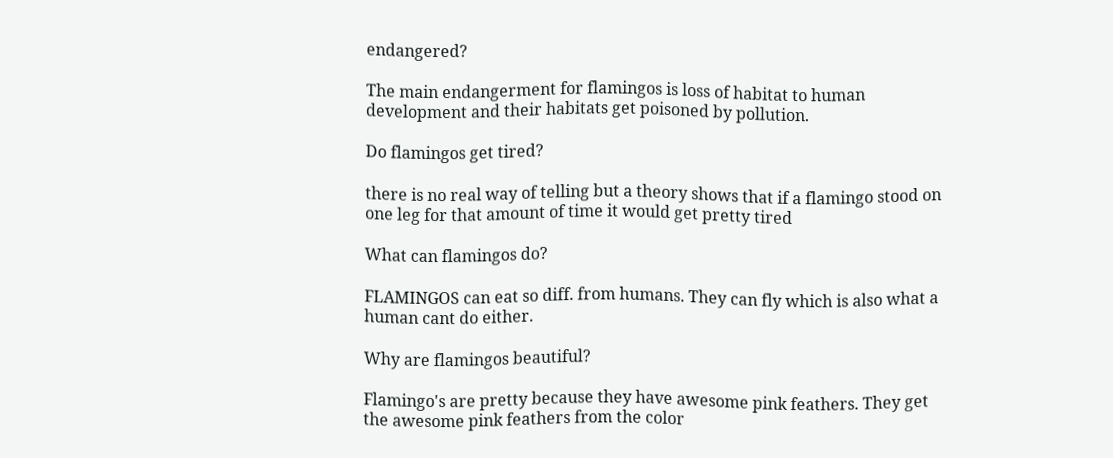endangered?

The main endangerment for flamingos is loss of habitat to human development and their habitats get poisoned by pollution.

Do flamingos get tired?

there is no real way of telling but a theory shows that if a flamingo stood on one leg for that amount of time it would get pretty tired

What can flamingos do?

FLAMINGOS can eat so diff. from humans. They can fly which is also what a human cant do either.

Why are flamingos beautiful?

Flamingo's are pretty because they have awesome pink feathers. They get the awesome pink feathers from the color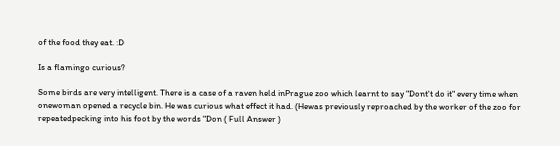of the food they eat. :D

Is a flamingo curious?

Some birds are very intelligent. There is a case of a raven held inPrague zoo which learnt to say "Dont't do it" every time when onewoman opened a recycle bin. He was curious what effect it had. (Hewas previously reproached by the worker of the zoo for repeatedpecking into his foot by the words "Don ( Full Answer )